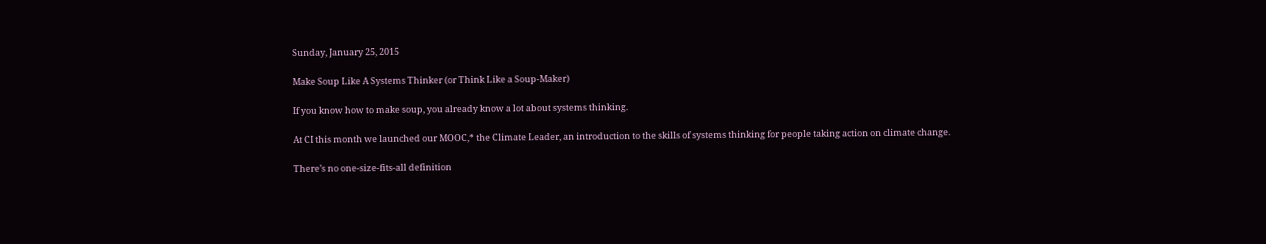Sunday, January 25, 2015

Make Soup Like A Systems Thinker (or Think Like a Soup-Maker)

If you know how to make soup, you already know a lot about systems thinking.

At CI this month we launched our MOOC,* the Climate Leader, an introduction to the skills of systems thinking for people taking action on climate change.

There’s no one-size-fits-all definition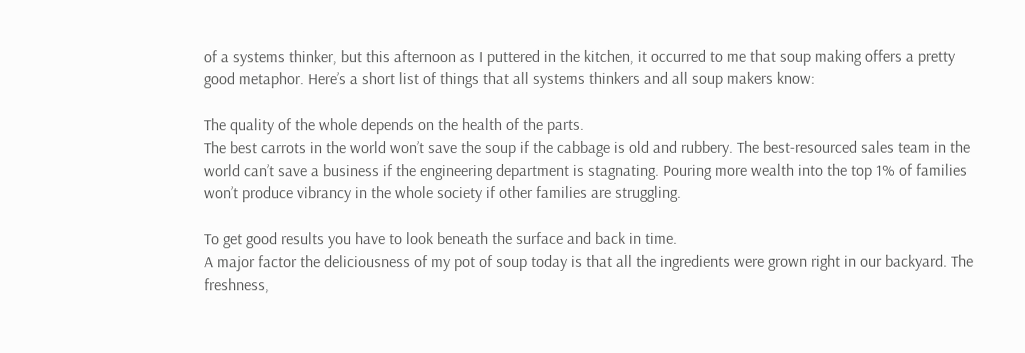of a systems thinker, but this afternoon as I puttered in the kitchen, it occurred to me that soup making offers a pretty good metaphor. Here’s a short list of things that all systems thinkers and all soup makers know:

The quality of the whole depends on the health of the parts.
The best carrots in the world won’t save the soup if the cabbage is old and rubbery. The best-resourced sales team in the world can’t save a business if the engineering department is stagnating. Pouring more wealth into the top 1% of families won’t produce vibrancy in the whole society if other families are struggling.

To get good results you have to look beneath the surface and back in time.
A major factor the deliciousness of my pot of soup today is that all the ingredients were grown right in our backyard. The freshness,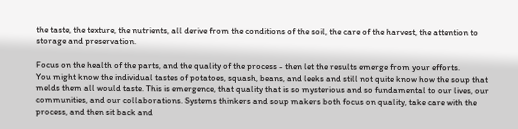the taste, the texture, the nutrients, all derive from the conditions of the soil, the care of the harvest, the attention to storage and preservation.

Focus on the health of the parts, and the quality of the process - then let the results emerge from your efforts.
You might know the individual tastes of potatoes, squash, beans, and leeks and still not quite know how the soup that melds them all would taste. This is emergence, that quality that is so mysterious and so fundamental to our lives, our communities, and our collaborations. Systems thinkers and soup makers both focus on quality, take care with the process, and then sit back and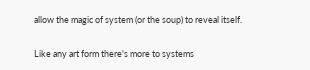allow the magic of system (or the soup) to reveal itself.

Like any art form there's more to systems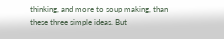thinking, and more to soup making, than these three simple ideas. But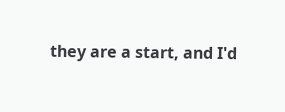they are a start, and I'd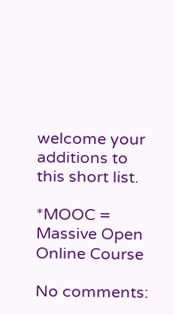welcome your additions to this short list.

*MOOC = Massive Open Online Course

No comments: